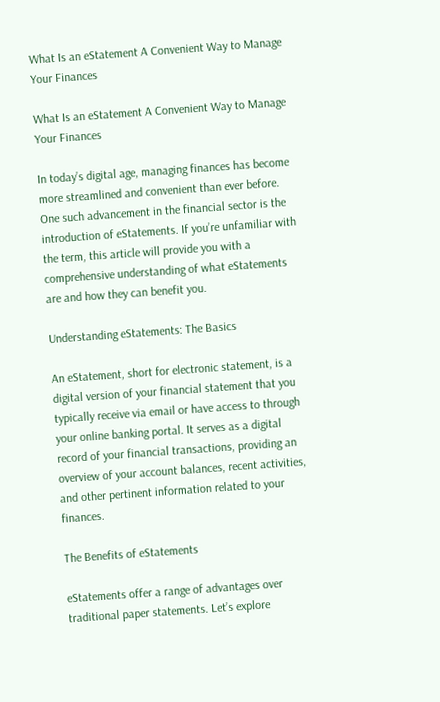What Is an eStatement A Convenient Way to Manage Your Finances

What Is an eStatement A Convenient Way to Manage Your Finances

In today’s digital age, managing finances has become more streamlined and convenient than ever before. One such advancement in the financial sector is the introduction of eStatements. If you’re unfamiliar with the term, this article will provide you with a comprehensive understanding of what eStatements are and how they can benefit you.

Understanding eStatements: The Basics

An eStatement, short for electronic statement, is a digital version of your financial statement that you typically receive via email or have access to through your online banking portal. It serves as a digital record of your financial transactions, providing an overview of your account balances, recent activities, and other pertinent information related to your finances.

The Benefits of eStatements

eStatements offer a range of advantages over traditional paper statements. Let’s explore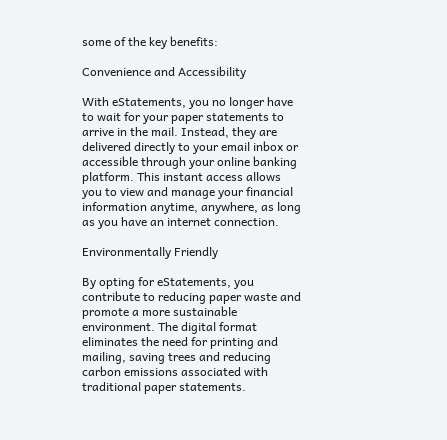some of the key benefits:

Convenience and Accessibility

With eStatements, you no longer have to wait for your paper statements to arrive in the mail. Instead, they are delivered directly to your email inbox or accessible through your online banking platform. This instant access allows you to view and manage your financial information anytime, anywhere, as long as you have an internet connection.

Environmentally Friendly

By opting for eStatements, you contribute to reducing paper waste and promote a more sustainable environment. The digital format eliminates the need for printing and mailing, saving trees and reducing carbon emissions associated with traditional paper statements.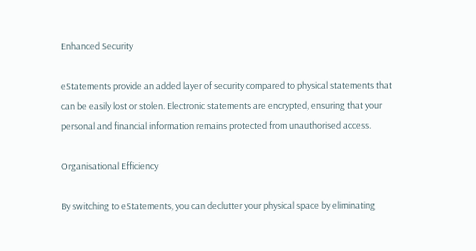Enhanced Security

eStatements provide an added layer of security compared to physical statements that can be easily lost or stolen. Electronic statements are encrypted, ensuring that your personal and financial information remains protected from unauthorised access.

Organisational Efficiency

By switching to eStatements, you can declutter your physical space by eliminating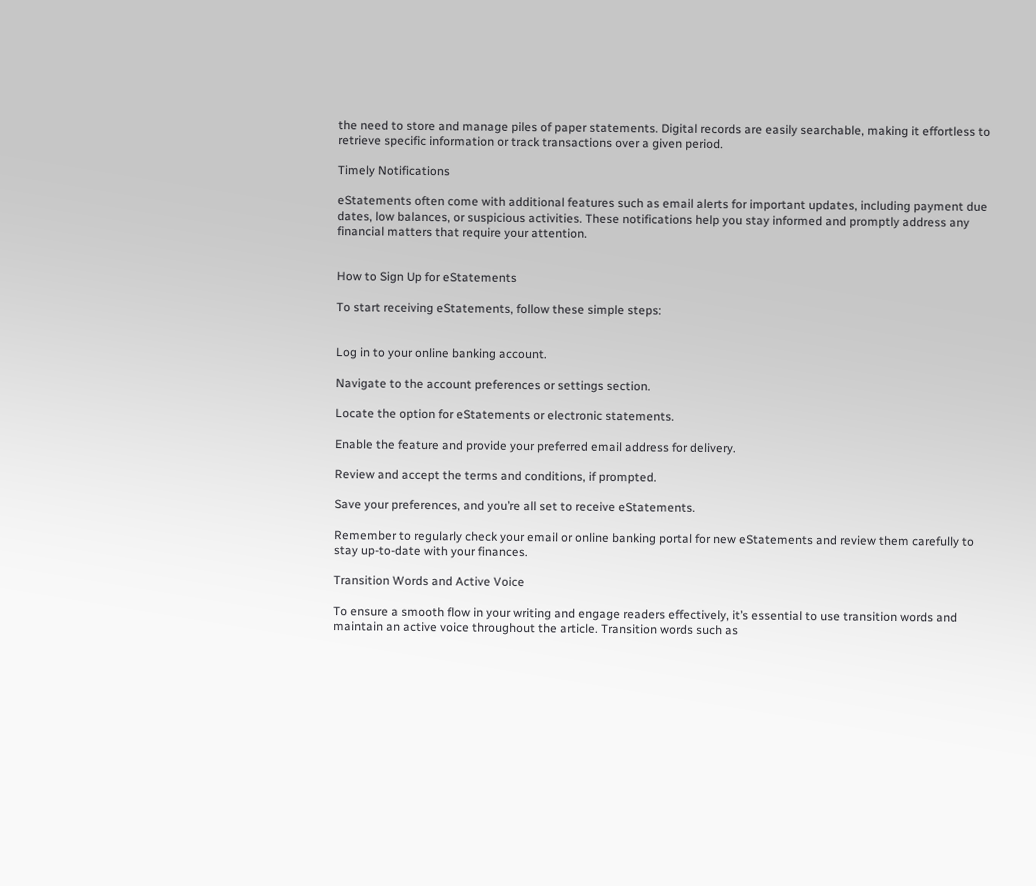the need to store and manage piles of paper statements. Digital records are easily searchable, making it effortless to retrieve specific information or track transactions over a given period.

Timely Notifications

eStatements often come with additional features such as email alerts for important updates, including payment due dates, low balances, or suspicious activities. These notifications help you stay informed and promptly address any financial matters that require your attention.


How to Sign Up for eStatements

To start receiving eStatements, follow these simple steps:


Log in to your online banking account.

Navigate to the account preferences or settings section.

Locate the option for eStatements or electronic statements.

Enable the feature and provide your preferred email address for delivery.

Review and accept the terms and conditions, if prompted.

Save your preferences, and you’re all set to receive eStatements.

Remember to regularly check your email or online banking portal for new eStatements and review them carefully to stay up-to-date with your finances.

Transition Words and Active Voice

To ensure a smooth flow in your writing and engage readers effectively, it’s essential to use transition words and maintain an active voice throughout the article. Transition words such as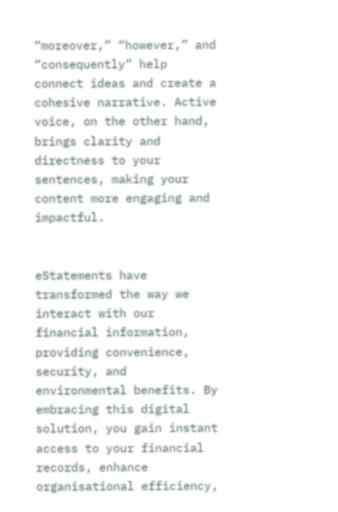“moreover,” “however,” and “consequently” help connect ideas and create a cohesive narrative. Active voice, on the other hand, brings clarity and directness to your sentences, making your content more engaging and impactful.


eStatements have transformed the way we interact with our financial information, providing convenience, security, and environmental benefits. By embracing this digital solution, you gain instant access to your financial records, enhance organisational efficiency,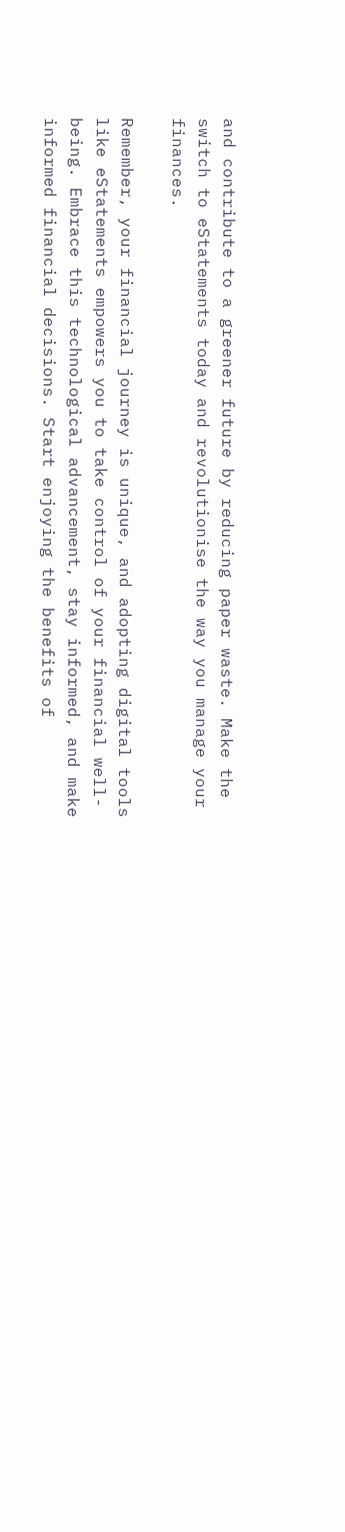and contribute to a greener future by reducing paper waste. Make the switch to eStatements today and revolutionise the way you manage your finances.

Remember, your financial journey is unique, and adopting digital tools like eStatements empowers you to take control of your financial well-being. Embrace this technological advancement, stay informed, and make informed financial decisions. Start enjoying the benefits of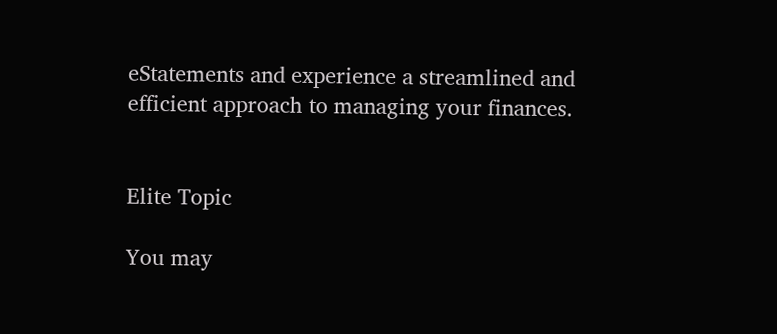eStatements and experience a streamlined and efficient approach to managing your finances.


Elite Topic

You may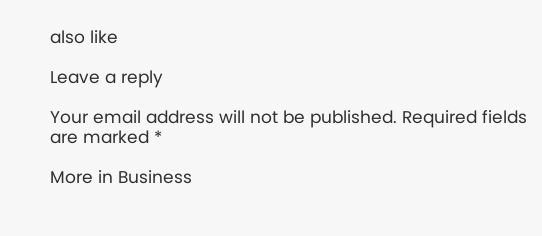also like

Leave a reply

Your email address will not be published. Required fields are marked *

More in Business